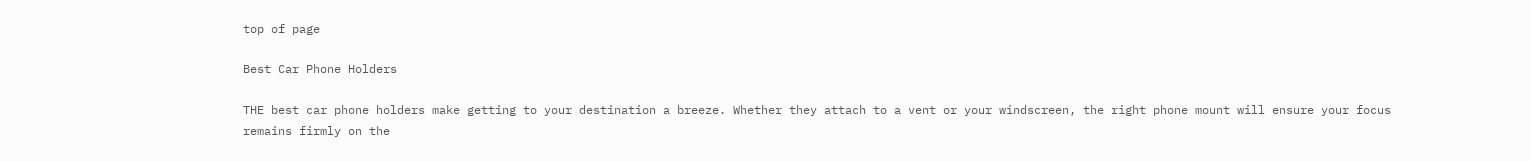top of page

Best Car Phone Holders

THE best car phone holders make getting to your destination a breeze. Whether they attach to a vent or your windscreen, the right phone mount will ensure your focus remains firmly on the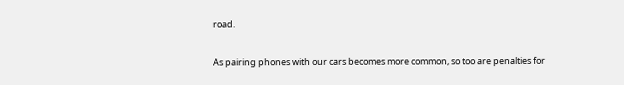road.

As pairing phones with our cars becomes more common, so too are penalties for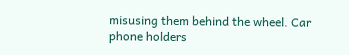misusing them behind the wheel. Car phone holders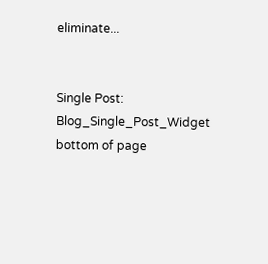eliminate...


Single Post: Blog_Single_Post_Widget
bottom of page